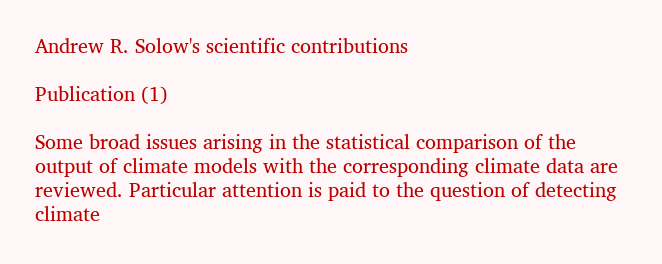Andrew R. Solow's scientific contributions

Publication (1)

Some broad issues arising in the statistical comparison of the output of climate models with the corresponding climate data are reviewed. Particular attention is paid to the question of detecting climate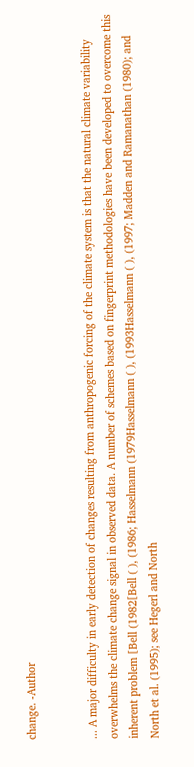change. -Author


... A major difficulty in early detection of changes resulting from anthropogenic forcing of the climate system is that the natural climate variability overwhelms the climate change signal in observed data. A number of schemes based on fingerprint methodologies have been developed to overcome this inherent problem [Bell (1982[Bell ( ), (1986; Hasselmann (1979Hasselmann ( ), (1993Hasselmann ( ), (1997; Madden and Ramanathan (1980); and North et al. (1995); see Hegerl and North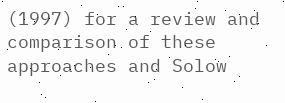(1997) for a review and comparison of these approaches and Solow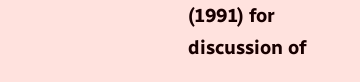(1991) for discussion of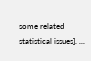some related statistical issues]. ...